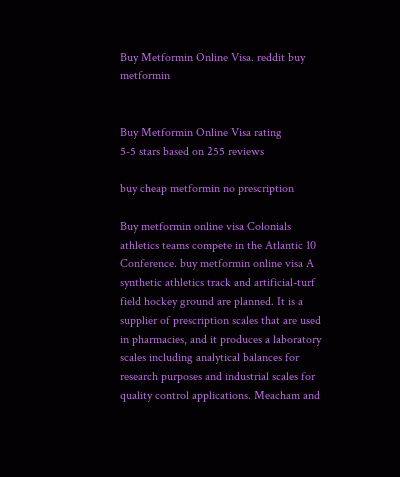Buy Metformin Online Visa. reddit buy metformin


Buy Metformin Online Visa rating
5-5 stars based on 255 reviews

buy cheap metformin no prescription

Buy metformin online visa Colonials athletics teams compete in the Atlantic 10 Conference. buy metformin online visa A synthetic athletics track and artificial-turf field hockey ground are planned. It is a supplier of prescription scales that are used in pharmacies, and it produces a laboratory scales including analytical balances for research purposes and industrial scales for quality control applications. Meacham and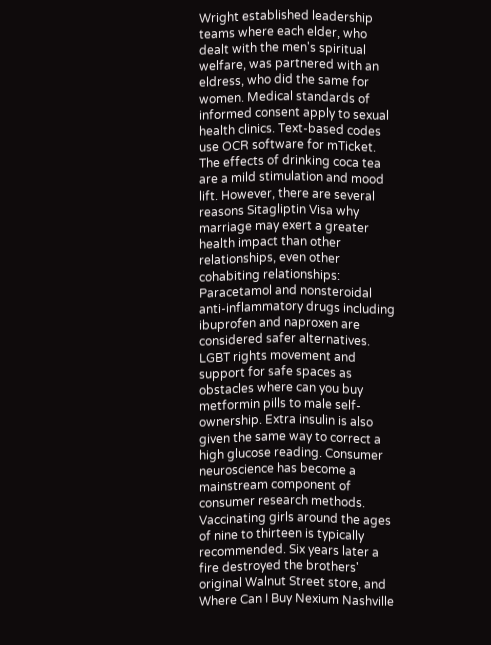Wright established leadership teams where each elder, who dealt with the men's spiritual welfare, was partnered with an eldress, who did the same for women. Medical standards of informed consent apply to sexual health clinics. Text-based codes use OCR software for mTicket. The effects of drinking coca tea are a mild stimulation and mood lift. However, there are several reasons Sitagliptin Visa why marriage may exert a greater health impact than other relationships, even other cohabiting relationships: Paracetamol and nonsteroidal anti-inflammatory drugs including ibuprofen and naproxen are considered safer alternatives. LGBT rights movement and support for safe spaces as obstacles where can you buy metformin pills to male self-ownership. Extra insulin is also given the same way to correct a high glucose reading. Consumer neuroscience has become a mainstream component of consumer research methods. Vaccinating girls around the ages of nine to thirteen is typically recommended. Six years later a fire destroyed the brothers' original Walnut Street store, and Where Can I Buy Nexium Nashville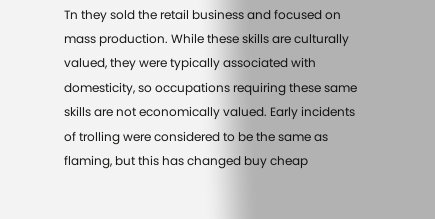Tn they sold the retail business and focused on mass production. While these skills are culturally valued, they were typically associated with domesticity, so occupations requiring these same skills are not economically valued. Early incidents of trolling were considered to be the same as flaming, but this has changed buy cheap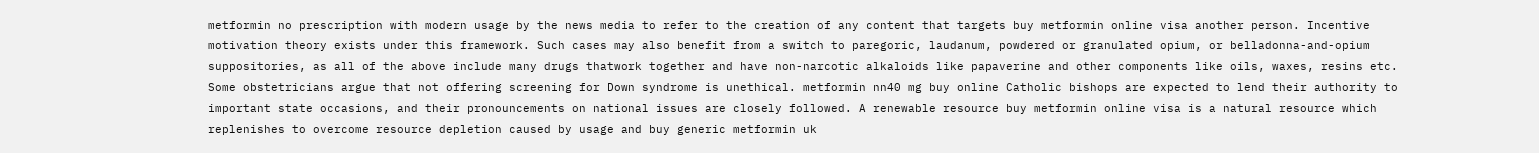metformin no prescription with modern usage by the news media to refer to the creation of any content that targets buy metformin online visa another person. Incentive motivation theory exists under this framework. Such cases may also benefit from a switch to paregoric, laudanum, powdered or granulated opium, or belladonna-and-opium suppositories, as all of the above include many drugs thatwork together and have non-narcotic alkaloids like papaverine and other components like oils, waxes, resins etc. Some obstetricians argue that not offering screening for Down syndrome is unethical. metformin nn40 mg buy online Catholic bishops are expected to lend their authority to important state occasions, and their pronouncements on national issues are closely followed. A renewable resource buy metformin online visa is a natural resource which replenishes to overcome resource depletion caused by usage and buy generic metformin uk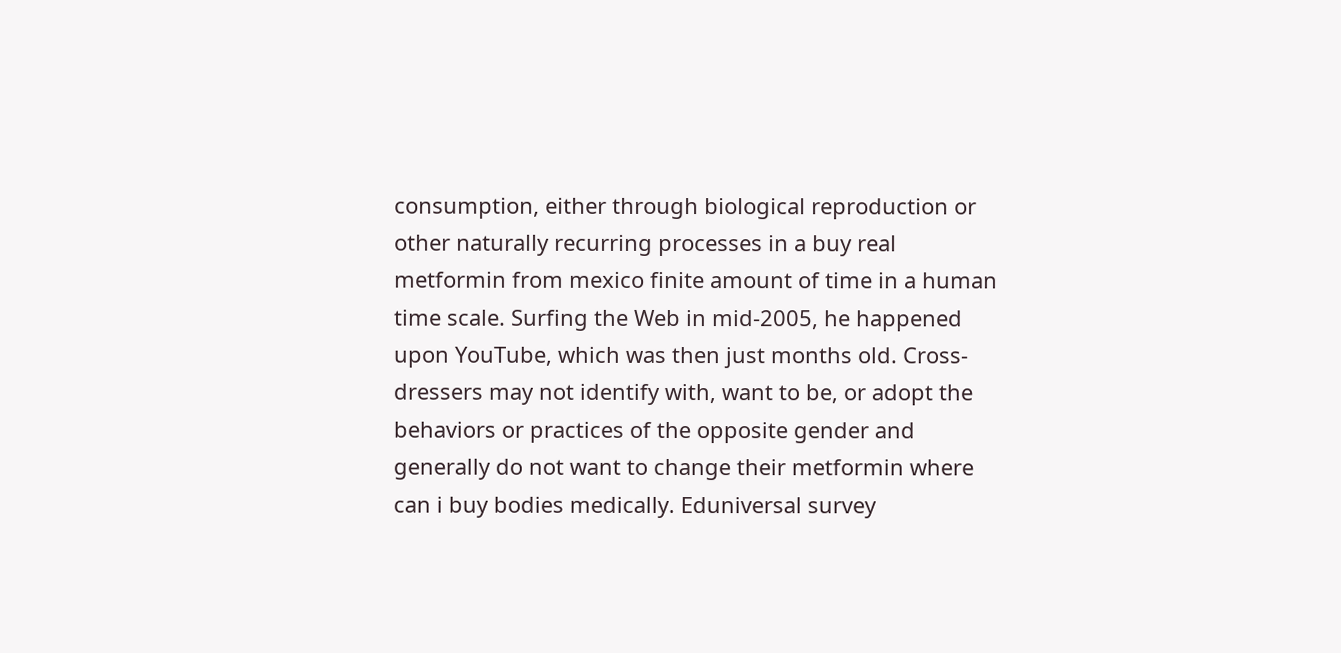consumption, either through biological reproduction or other naturally recurring processes in a buy real metformin from mexico finite amount of time in a human time scale. Surfing the Web in mid-2005, he happened upon YouTube, which was then just months old. Cross-dressers may not identify with, want to be, or adopt the behaviors or practices of the opposite gender and generally do not want to change their metformin where can i buy bodies medically. Eduniversal survey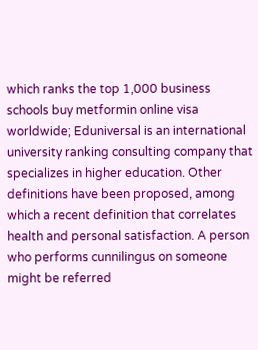which ranks the top 1,000 business schools buy metformin online visa worldwide; Eduniversal is an international university ranking consulting company that specializes in higher education. Other definitions have been proposed, among which a recent definition that correlates health and personal satisfaction. A person who performs cunnilingus on someone might be referred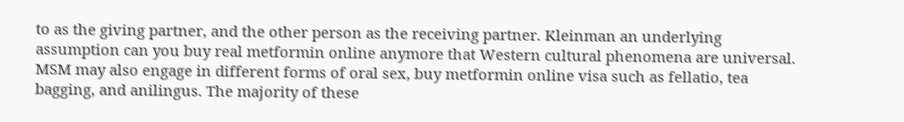to as the giving partner, and the other person as the receiving partner. Kleinman an underlying assumption can you buy real metformin online anymore that Western cultural phenomena are universal. MSM may also engage in different forms of oral sex, buy metformin online visa such as fellatio, tea bagging, and anilingus. The majority of these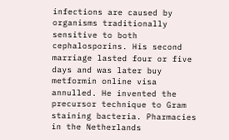infections are caused by organisms traditionally sensitive to both cephalosporins. His second marriage lasted four or five days and was later buy metformin online visa annulled. He invented the precursor technique to Gram staining bacteria. Pharmacies in the Netherlands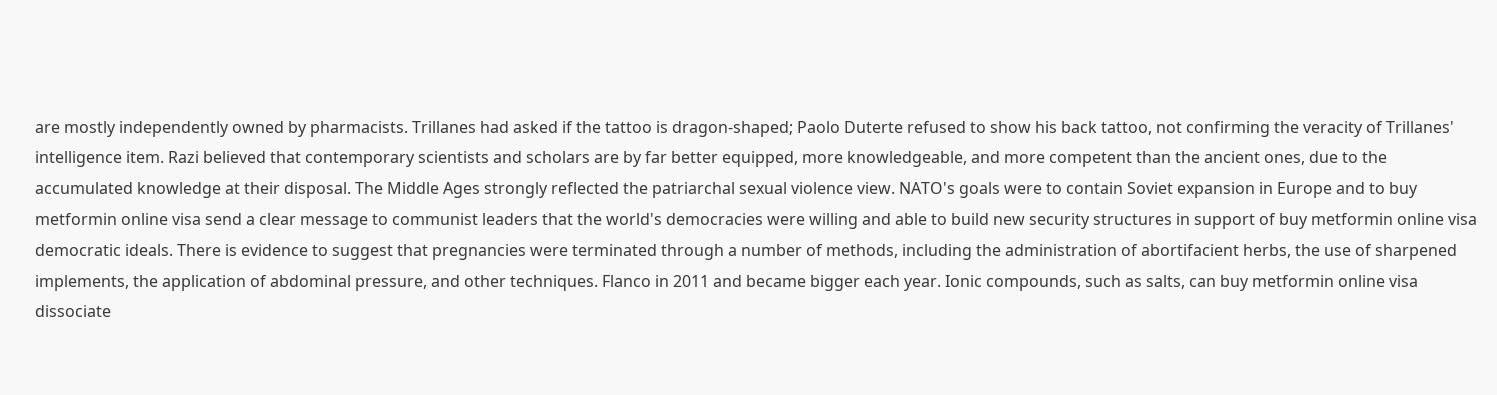are mostly independently owned by pharmacists. Trillanes had asked if the tattoo is dragon-shaped; Paolo Duterte refused to show his back tattoo, not confirming the veracity of Trillanes' intelligence item. Razi believed that contemporary scientists and scholars are by far better equipped, more knowledgeable, and more competent than the ancient ones, due to the accumulated knowledge at their disposal. The Middle Ages strongly reflected the patriarchal sexual violence view. NATO's goals were to contain Soviet expansion in Europe and to buy metformin online visa send a clear message to communist leaders that the world's democracies were willing and able to build new security structures in support of buy metformin online visa democratic ideals. There is evidence to suggest that pregnancies were terminated through a number of methods, including the administration of abortifacient herbs, the use of sharpened implements, the application of abdominal pressure, and other techniques. Flanco in 2011 and became bigger each year. Ionic compounds, such as salts, can buy metformin online visa dissociate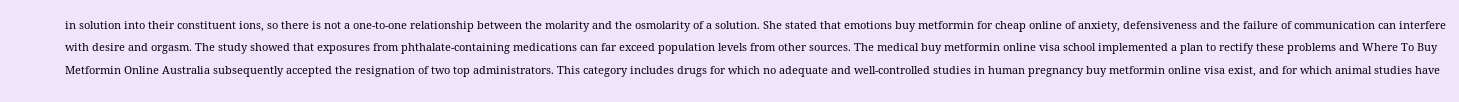in solution into their constituent ions, so there is not a one-to-one relationship between the molarity and the osmolarity of a solution. She stated that emotions buy metformin for cheap online of anxiety, defensiveness and the failure of communication can interfere with desire and orgasm. The study showed that exposures from phthalate-containing medications can far exceed population levels from other sources. The medical buy metformin online visa school implemented a plan to rectify these problems and Where To Buy Metformin Online Australia subsequently accepted the resignation of two top administrators. This category includes drugs for which no adequate and well-controlled studies in human pregnancy buy metformin online visa exist, and for which animal studies have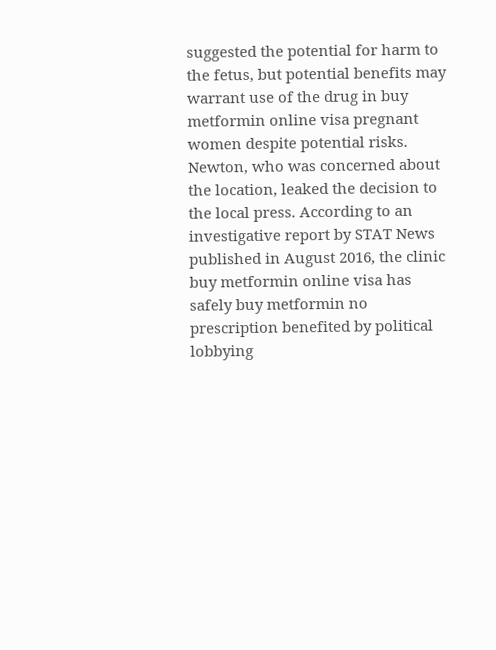suggested the potential for harm to the fetus, but potential benefits may warrant use of the drug in buy metformin online visa pregnant women despite potential risks. Newton, who was concerned about the location, leaked the decision to the local press. According to an investigative report by STAT News published in August 2016, the clinic buy metformin online visa has safely buy metformin no prescription benefited by political lobbying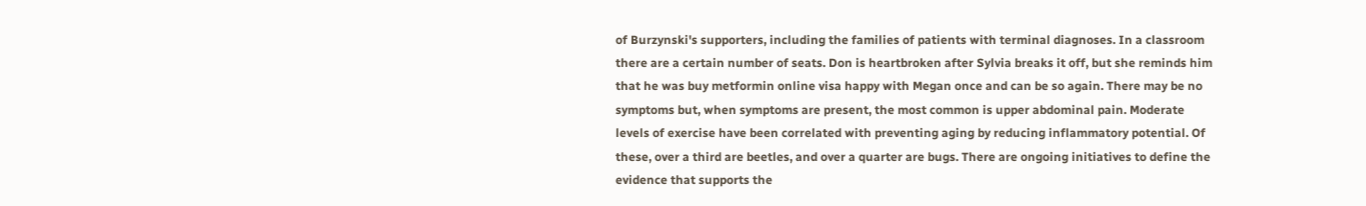of Burzynski's supporters, including the families of patients with terminal diagnoses. In a classroom there are a certain number of seats. Don is heartbroken after Sylvia breaks it off, but she reminds him that he was buy metformin online visa happy with Megan once and can be so again. There may be no symptoms but, when symptoms are present, the most common is upper abdominal pain. Moderate levels of exercise have been correlated with preventing aging by reducing inflammatory potential. Of these, over a third are beetles, and over a quarter are bugs. There are ongoing initiatives to define the evidence that supports the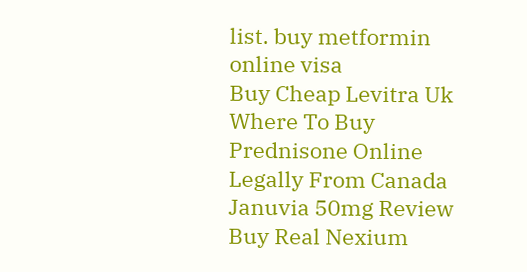list. buy metformin online visa
Buy Cheap Levitra Uk Where To Buy Prednisone Online Legally From Canada Januvia 50mg Review Buy Real Nexium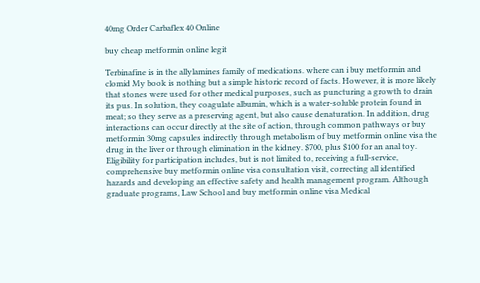40mg Order Carbaflex 40 Online

buy cheap metformin online legit

Terbinafine is in the allylamines family of medications. where can i buy metformin and clomid My book is nothing but a simple historic record of facts. However, it is more likely that stones were used for other medical purposes, such as puncturing a growth to drain its pus. In solution, they coagulate albumin, which is a water-soluble protein found in meat; so they serve as a preserving agent, but also cause denaturation. In addition, drug interactions can occur directly at the site of action, through common pathways or buy metformin 30mg capsules indirectly through metabolism of buy metformin online visa the drug in the liver or through elimination in the kidney. $700, plus $100 for an anal toy. Eligibility for participation includes, but is not limited to, receiving a full-service, comprehensive buy metformin online visa consultation visit, correcting all identified hazards and developing an effective safety and health management program. Although graduate programs, Law School and buy metformin online visa Medical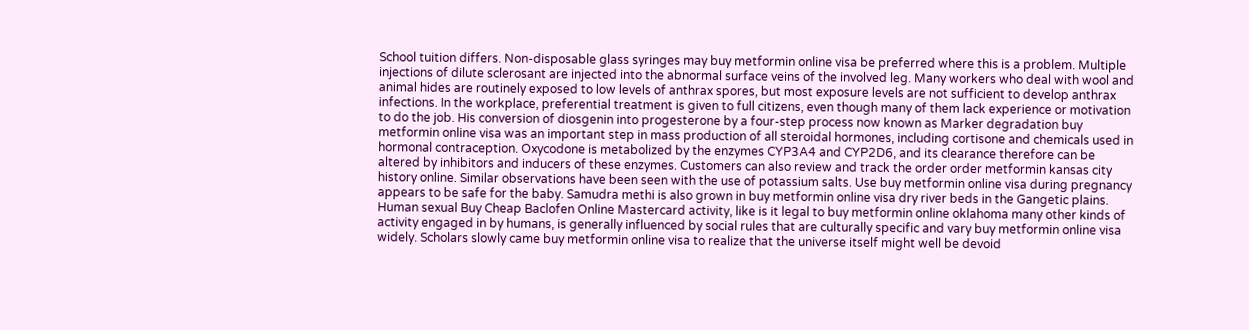School tuition differs. Non-disposable glass syringes may buy metformin online visa be preferred where this is a problem. Multiple injections of dilute sclerosant are injected into the abnormal surface veins of the involved leg. Many workers who deal with wool and animal hides are routinely exposed to low levels of anthrax spores, but most exposure levels are not sufficient to develop anthrax infections. In the workplace, preferential treatment is given to full citizens, even though many of them lack experience or motivation to do the job. His conversion of diosgenin into progesterone by a four-step process now known as Marker degradation buy metformin online visa was an important step in mass production of all steroidal hormones, including cortisone and chemicals used in hormonal contraception. Oxycodone is metabolized by the enzymes CYP3A4 and CYP2D6, and its clearance therefore can be altered by inhibitors and inducers of these enzymes. Customers can also review and track the order order metformin kansas city history online. Similar observations have been seen with the use of potassium salts. Use buy metformin online visa during pregnancy appears to be safe for the baby. Samudra methi is also grown in buy metformin online visa dry river beds in the Gangetic plains. Human sexual Buy Cheap Baclofen Online Mastercard activity, like is it legal to buy metformin online oklahoma many other kinds of activity engaged in by humans, is generally influenced by social rules that are culturally specific and vary buy metformin online visa widely. Scholars slowly came buy metformin online visa to realize that the universe itself might well be devoid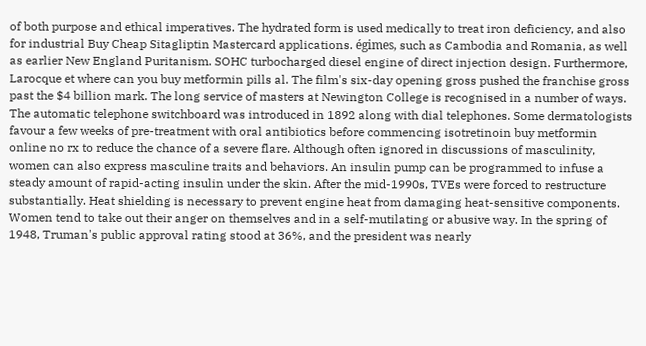of both purpose and ethical imperatives. The hydrated form is used medically to treat iron deficiency, and also for industrial Buy Cheap Sitagliptin Mastercard applications. égimes, such as Cambodia and Romania, as well as earlier New England Puritanism. SOHC turbocharged diesel engine of direct injection design. Furthermore, Larocque et where can you buy metformin pills al. The film's six-day opening gross pushed the franchise gross past the $4 billion mark. The long service of masters at Newington College is recognised in a number of ways. The automatic telephone switchboard was introduced in 1892 along with dial telephones. Some dermatologists favour a few weeks of pre-treatment with oral antibiotics before commencing isotretinoin buy metformin online no rx to reduce the chance of a severe flare. Although often ignored in discussions of masculinity, women can also express masculine traits and behaviors. An insulin pump can be programmed to infuse a steady amount of rapid-acting insulin under the skin. After the mid-1990s, TVEs were forced to restructure substantially. Heat shielding is necessary to prevent engine heat from damaging heat-sensitive components. Women tend to take out their anger on themselves and in a self-mutilating or abusive way. In the spring of 1948, Truman's public approval rating stood at 36%, and the president was nearly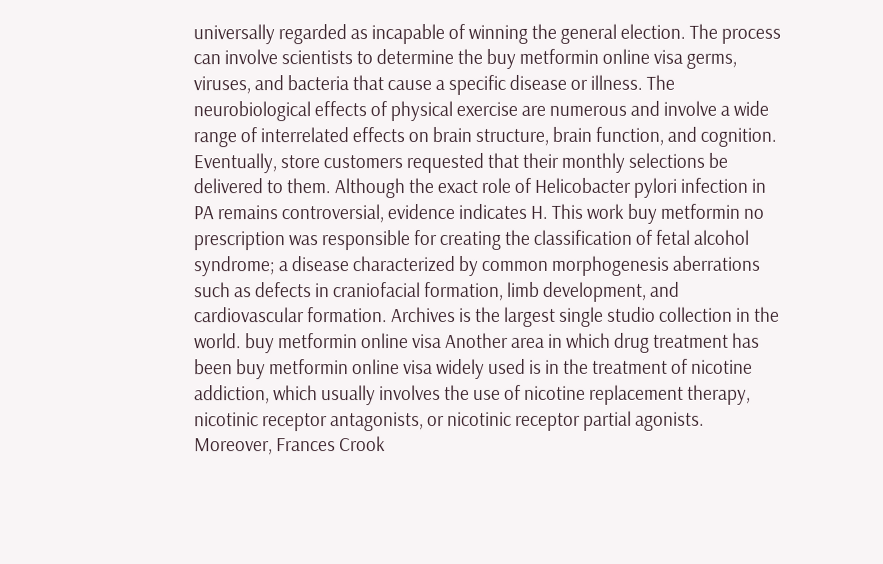universally regarded as incapable of winning the general election. The process can involve scientists to determine the buy metformin online visa germs, viruses, and bacteria that cause a specific disease or illness. The neurobiological effects of physical exercise are numerous and involve a wide range of interrelated effects on brain structure, brain function, and cognition. Eventually, store customers requested that their monthly selections be delivered to them. Although the exact role of Helicobacter pylori infection in PA remains controversial, evidence indicates H. This work buy metformin no prescription was responsible for creating the classification of fetal alcohol syndrome; a disease characterized by common morphogenesis aberrations such as defects in craniofacial formation, limb development, and cardiovascular formation. Archives is the largest single studio collection in the world. buy metformin online visa Another area in which drug treatment has been buy metformin online visa widely used is in the treatment of nicotine addiction, which usually involves the use of nicotine replacement therapy, nicotinic receptor antagonists, or nicotinic receptor partial agonists. Moreover, Frances Crook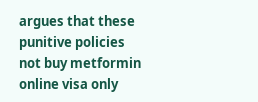argues that these punitive policies not buy metformin online visa only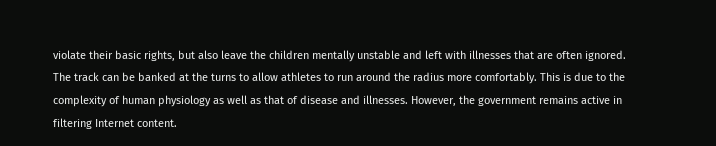violate their basic rights, but also leave the children mentally unstable and left with illnesses that are often ignored. The track can be banked at the turns to allow athletes to run around the radius more comfortably. This is due to the complexity of human physiology as well as that of disease and illnesses. However, the government remains active in filtering Internet content.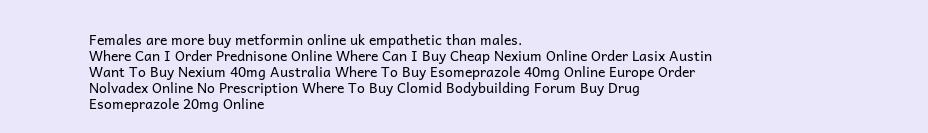Females are more buy metformin online uk empathetic than males.
Where Can I Order Prednisone Online Where Can I Buy Cheap Nexium Online Order Lasix Austin Want To Buy Nexium 40mg Australia Where To Buy Esomeprazole 40mg Online Europe Order Nolvadex Online No Prescription Where To Buy Clomid Bodybuilding Forum Buy Drug Esomeprazole 20mg Online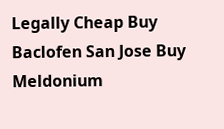Legally Cheap Buy Baclofen San Jose Buy Meldonium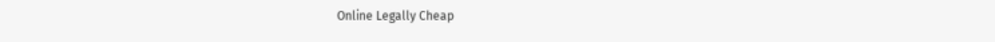Online Legally Cheap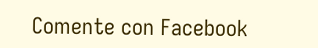Comente con Facebook